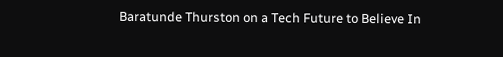Baratunde Thurston on a Tech Future to Believe In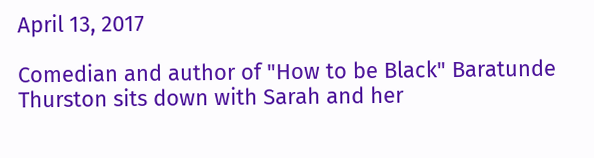April 13, 2017

Comedian and author of "How to be Black" Baratunde Thurston sits down with Sarah and her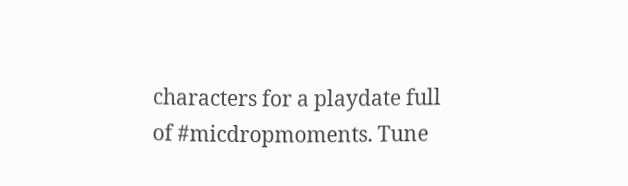characters for a playdate full of #micdropmoments. Tune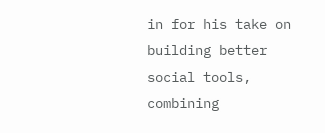in for his take on building better social tools, combining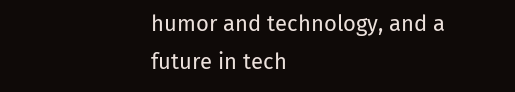humor and technology, and a future in tech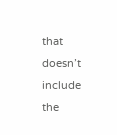that doesn’t include the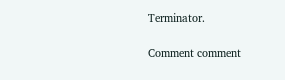Terminator.

Comment comment